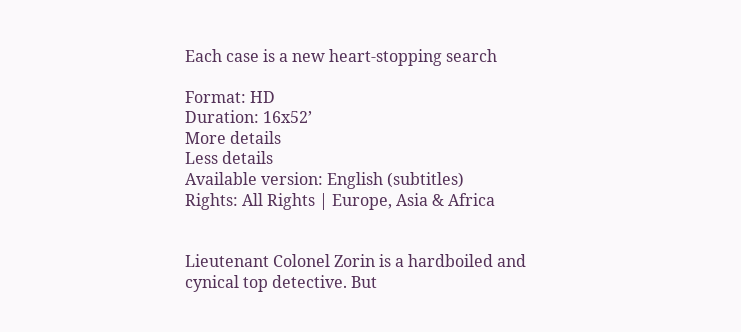Each case is a new heart-stopping search

Format: HD
Duration: 16x52’
More details
Less details
Available version: English (subtitles)
Rights: All Rights | Europe, Asia & Africa


Lieutenant Colonel Zorin is a hardboiled and cynical top detective. But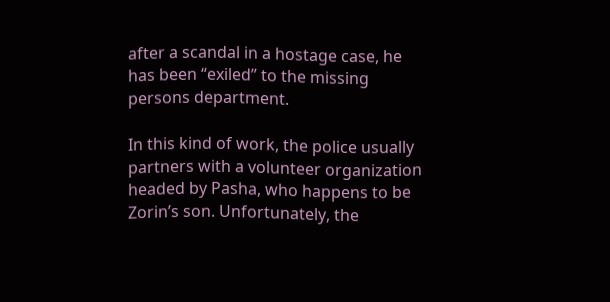after a scandal in a hostage case, he has been “exiled” to the missing persons department.

In this kind of work, the police usually partners with a volunteer organization headed by Pasha, who happens to be Zorin’s son. Unfortunately, the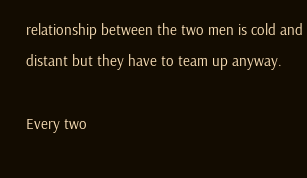relationship between the two men is cold and distant but they have to team up anyway.

Every two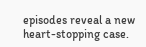episodes reveal a new heart-stopping case.